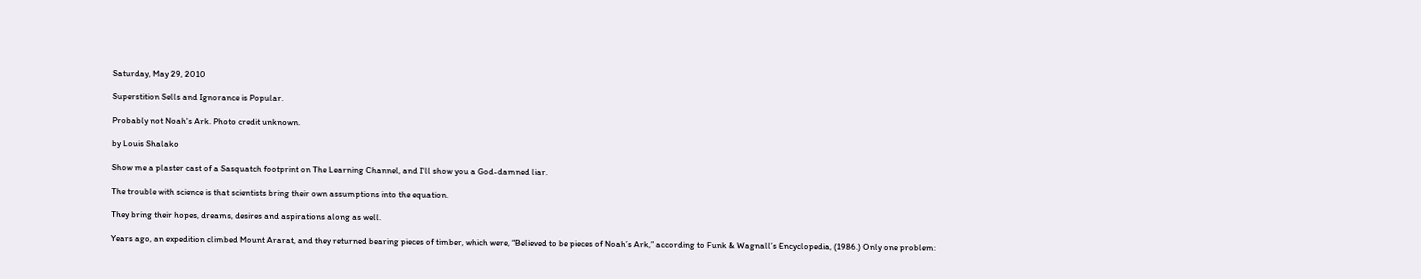Saturday, May 29, 2010

Superstition Sells and Ignorance is Popular.

Probably not Noah's Ark. Photo credit unknown.

by Louis Shalako

Show me a plaster cast of a Sasquatch footprint on The Learning Channel, and I'll show you a God-damned liar.

The trouble with science is that scientists bring their own assumptions into the equation.

They bring their hopes, dreams, desires and aspirations along as well.

Years ago, an expedition climbed Mount Ararat, and they returned bearing pieces of timber, which were, “Believed to be pieces of Noah’s Ark,” according to Funk & Wagnall’s Encyclopedia, (1986.) Only one problem: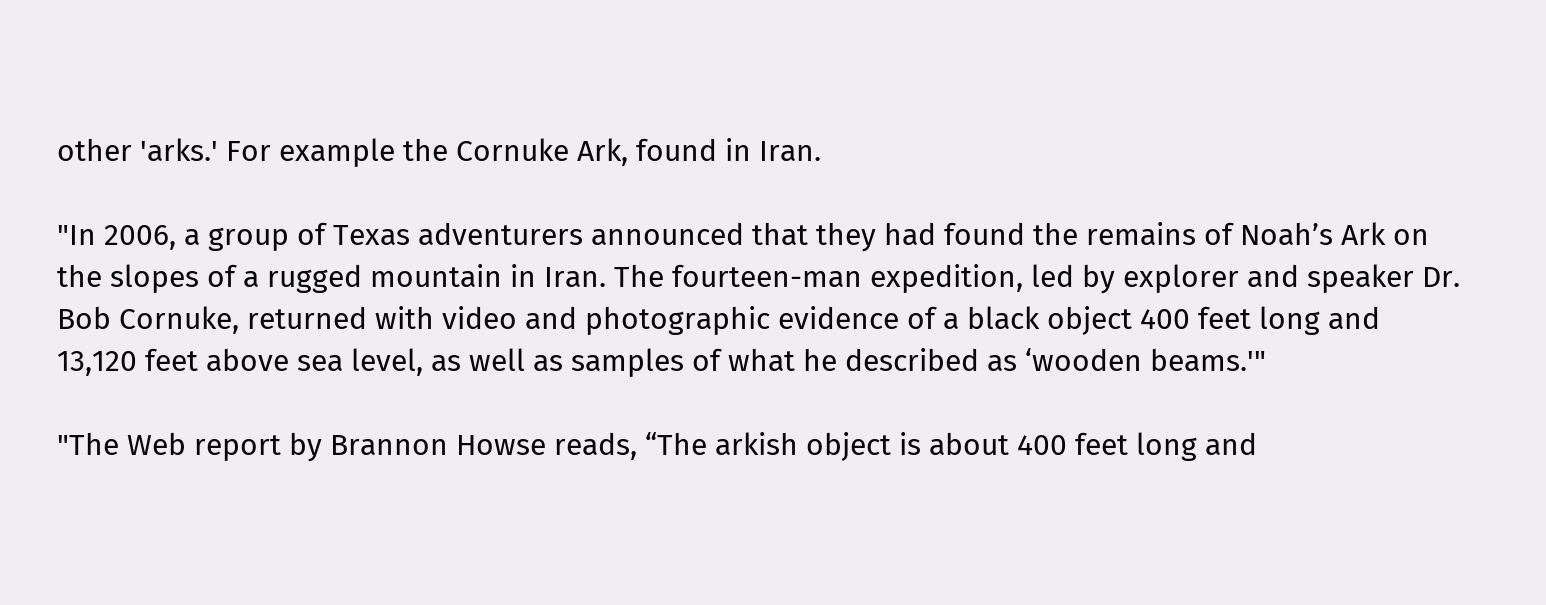other 'arks.' For example the Cornuke Ark, found in Iran.

"In 2006, a group of Texas adventurers announced that they had found the remains of Noah’s Ark on the slopes of a rugged mountain in Iran. The fourteen-man expedition, led by explorer and speaker Dr. Bob Cornuke, returned with video and photographic evidence of a black object 400 feet long and 13,120 feet above sea level, as well as samples of what he described as ‘wooden beams.'"

"The Web report by Brannon Howse reads, “The arkish object is about 400 feet long and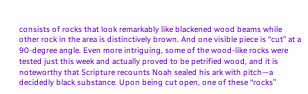consists of rocks that look remarkably like blackened wood beams while other rock in the area is distinctively brown. And one visible piece is “cut” at a 90-degree angle. Even more intriguing, some of the wood-like rocks were tested just this week and actually proved to be petrified wood, and it is noteworthy that Scripture recounts Noah sealed his ark with pitch—a decidedly black substance. Upon being cut open, one of these “rocks”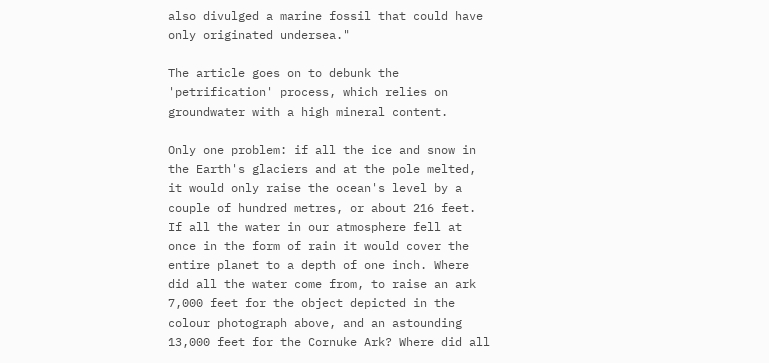also divulged a marine fossil that could have only originated undersea."

The article goes on to debunk the 'petrification' process, which relies on groundwater with a high mineral content.

Only one problem: if all the ice and snow in the Earth's glaciers and at the pole melted, it would only raise the ocean's level by a couple of hundred metres, or about 216 feet. If all the water in our atmosphere fell at once in the form of rain it would cover the entire planet to a depth of one inch. Where did all the water come from, to raise an ark 7,000 feet for the object depicted in the colour photograph above, and an astounding 13,000 feet for the Cornuke Ark? Where did all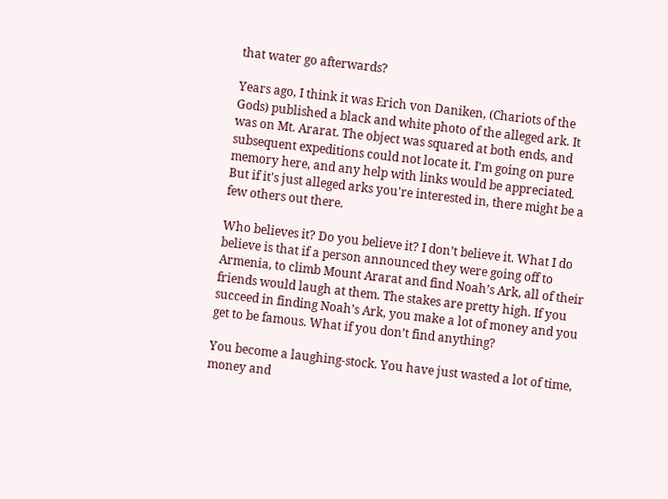that water go afterwards?

Years ago, I think it was Erich von Daniken, (Chariots of the Gods) published a black and white photo of the alleged ark. It was on Mt. Ararat. The object was squared at both ends, and subsequent expeditions could not locate it. I'm going on pure memory here, and any help with links would be appreciated. But if it's just alleged arks you're interested in, there might be a few others out there.

Who believes it? Do you believe it? I don’t believe it. What I do believe is that if a person announced they were going off to Armenia, to climb Mount Ararat and find Noah’s Ark, all of their friends would laugh at them. The stakes are pretty high. If you succeed in finding Noah’s Ark, you make a lot of money and you get to be famous. What if you don’t find anything?

You become a laughing-stock. You have just wasted a lot of time, money and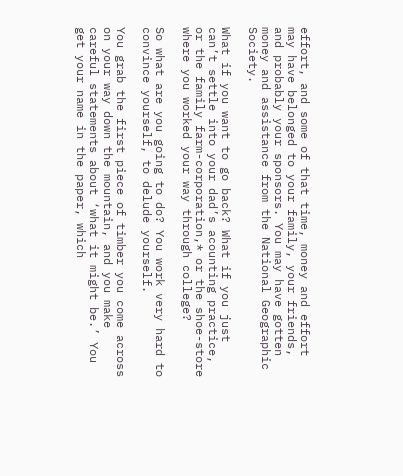effort, and some of that time, money and effort may have belonged to your family, your friends, and probably your sponsors. You may have gotten money and assistance from the National Geographic Society.

What if you want to go back? What if you just can’t settle into your dad’s acounting practice, or the family farm-corporation,* or the shoe-store where you worked your way through college?

So what are you going to do? You work very hard to convince yourself, to delude yourself.

You grab the first piece of timber you come across on your way down the mountain, and you make careful statements about ‘what it might be.’ You get your name in the paper, which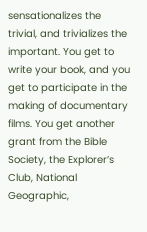sensationalizes the trivial, and trivializes the important. You get to write your book, and you get to participate in the making of documentary films. You get another grant from the Bible Society, the Explorer’s Club, National Geographic,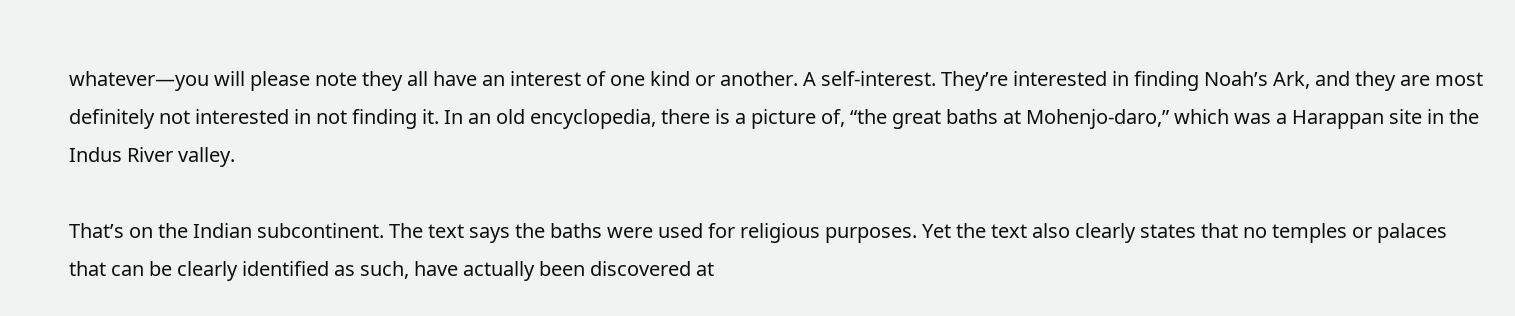whatever—you will please note they all have an interest of one kind or another. A self-interest. They’re interested in finding Noah’s Ark, and they are most definitely not interested in not finding it. In an old encyclopedia, there is a picture of, “the great baths at Mohenjo-daro,” which was a Harappan site in the Indus River valley.

That’s on the Indian subcontinent. The text says the baths were used for religious purposes. Yet the text also clearly states that no temples or palaces that can be clearly identified as such, have actually been discovered at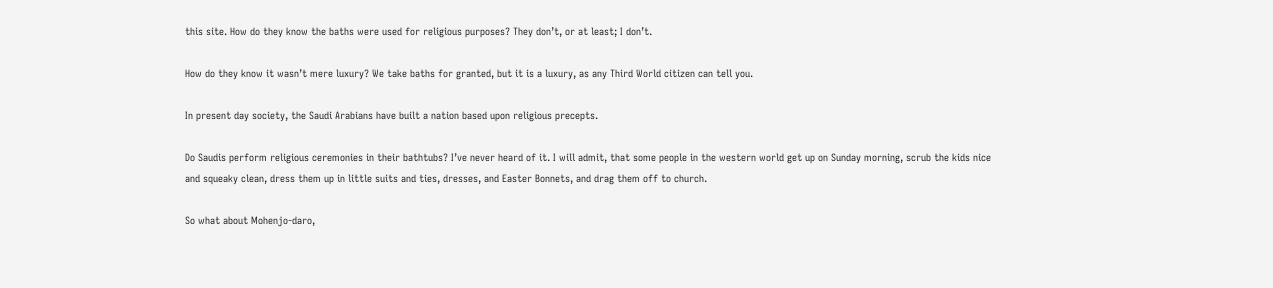this site. How do they know the baths were used for religious purposes? They don’t, or at least; I don’t.

How do they know it wasn’t mere luxury? We take baths for granted, but it is a luxury, as any Third World citizen can tell you.

In present day society, the Saudi Arabians have built a nation based upon religious precepts.

Do Saudis perform religious ceremonies in their bathtubs? I’ve never heard of it. I will admit, that some people in the western world get up on Sunday morning, scrub the kids nice and squeaky clean, dress them up in little suits and ties, dresses, and Easter Bonnets, and drag them off to church.

So what about Mohenjo-daro,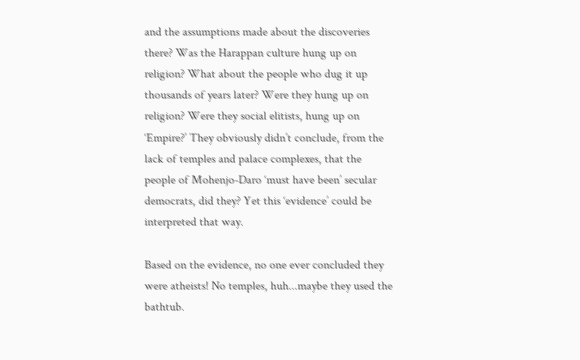and the assumptions made about the discoveries there? Was the Harappan culture hung up on religion? What about the people who dug it up thousands of years later? Were they hung up on religion? Were they social elitists, hung up on ‘Empire?’ They obviously didn’t conclude, from the lack of temples and palace complexes, that the people of Mohenjo-Daro ‘must have been’ secular democrats, did they? Yet this ‘evidence’ could be interpreted that way.

Based on the evidence, no one ever concluded they were atheists! No temples, huh...maybe they used the bathtub.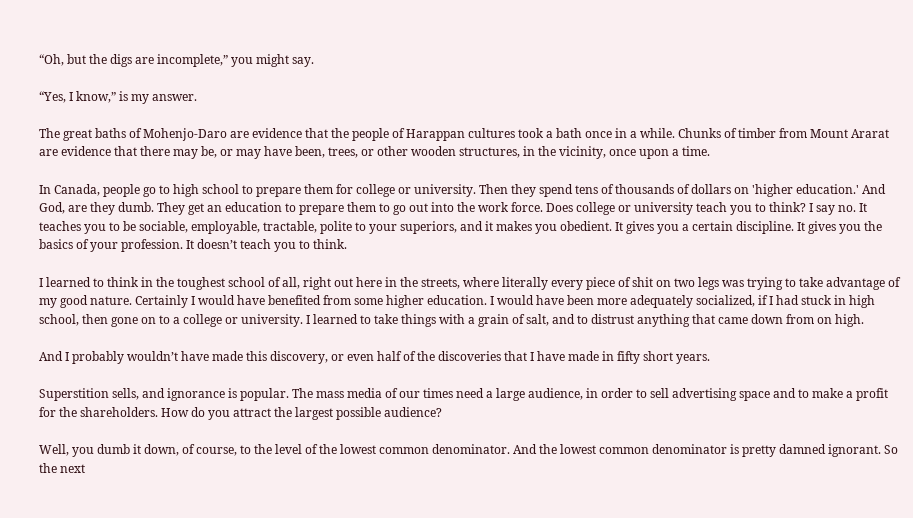“Oh, but the digs are incomplete,” you might say.

“Yes, I know,” is my answer.

The great baths of Mohenjo-Daro are evidence that the people of Harappan cultures took a bath once in a while. Chunks of timber from Mount Ararat are evidence that there may be, or may have been, trees, or other wooden structures, in the vicinity, once upon a time.

In Canada, people go to high school to prepare them for college or university. Then they spend tens of thousands of dollars on 'higher education.' And God, are they dumb. They get an education to prepare them to go out into the work force. Does college or university teach you to think? I say no. It teaches you to be sociable, employable, tractable, polite to your superiors, and it makes you obedient. It gives you a certain discipline. It gives you the basics of your profession. It doesn’t teach you to think.

I learned to think in the toughest school of all, right out here in the streets, where literally every piece of shit on two legs was trying to take advantage of my good nature. Certainly I would have benefited from some higher education. I would have been more adequately socialized, if I had stuck in high school, then gone on to a college or university. I learned to take things with a grain of salt, and to distrust anything that came down from on high.

And I probably wouldn’t have made this discovery, or even half of the discoveries that I have made in fifty short years.

Superstition sells, and ignorance is popular. The mass media of our times need a large audience, in order to sell advertising space and to make a profit for the shareholders. How do you attract the largest possible audience?

Well, you dumb it down, of course, to the level of the lowest common denominator. And the lowest common denominator is pretty damned ignorant. So the next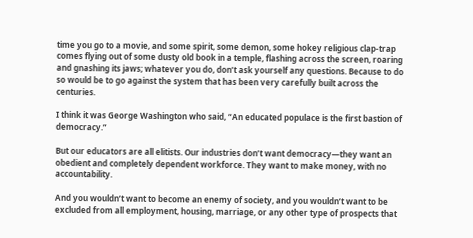time you go to a movie, and some spirit, some demon, some hokey religious clap-trap comes flying out of some dusty old book in a temple, flashing across the screen, roaring and gnashing its jaws; whatever you do, don’t ask yourself any questions. Because to do so would be to go against the system that has been very carefully built across the centuries.

I think it was George Washington who said, “An educated populace is the first bastion of democracy.”

But our educators are all elitists. Our industries don’t want democracy—they want an obedient and completely dependent workforce. They want to make money, with no accountability.

And you wouldn’t want to become an enemy of society, and you wouldn’t want to be excluded from all employment, housing, marriage, or any other type of prospects that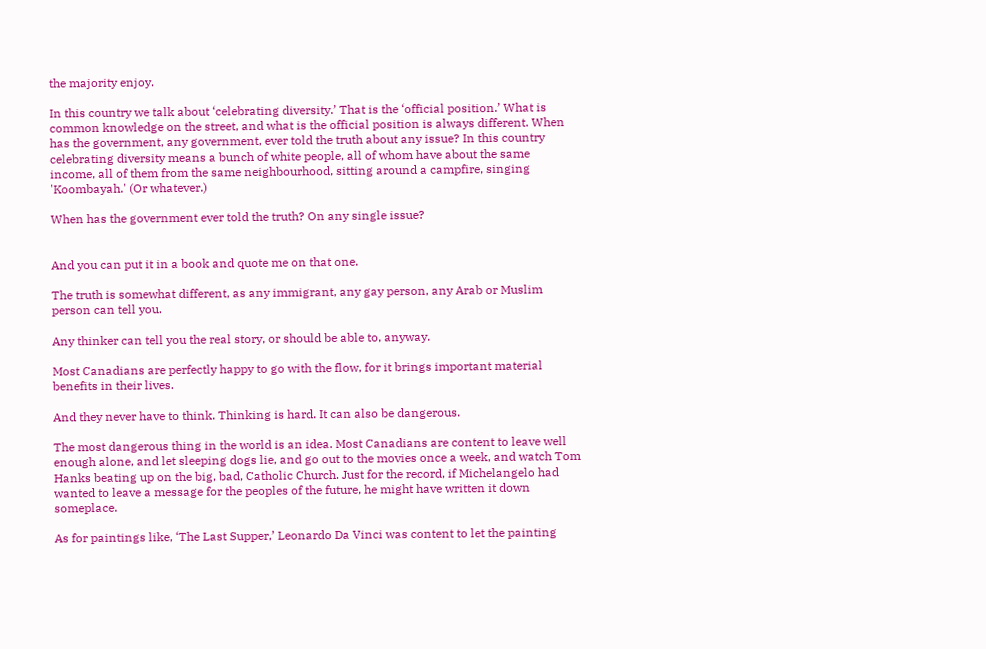the majority enjoy.

In this country we talk about ‘celebrating diversity.’ That is the ‘official position.’ What is common knowledge on the street, and what is the official position is always different. When has the government, any government, ever told the truth about any issue? In this country celebrating diversity means a bunch of white people, all of whom have about the same income, all of them from the same neighbourhood, sitting around a campfire, singing 'Koombayah.' (Or whatever.)

When has the government ever told the truth? On any single issue?


And you can put it in a book and quote me on that one.

The truth is somewhat different, as any immigrant, any gay person, any Arab or Muslim person can tell you.

Any thinker can tell you the real story, or should be able to, anyway.

Most Canadians are perfectly happy to go with the flow, for it brings important material benefits in their lives.

And they never have to think. Thinking is hard. It can also be dangerous.

The most dangerous thing in the world is an idea. Most Canadians are content to leave well enough alone, and let sleeping dogs lie, and go out to the movies once a week, and watch Tom Hanks beating up on the big, bad, Catholic Church. Just for the record, if Michelangelo had wanted to leave a message for the peoples of the future, he might have written it down someplace.

As for paintings like, ‘The Last Supper,’ Leonardo Da Vinci was content to let the painting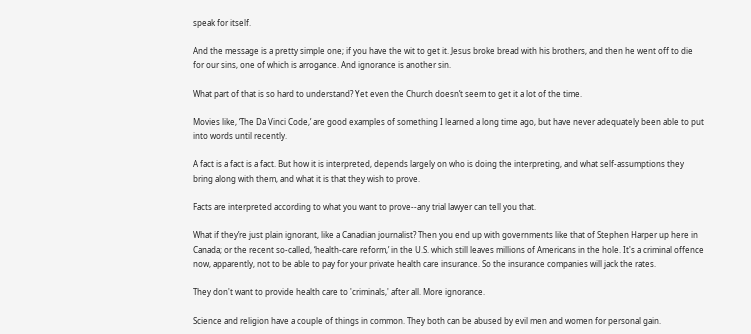speak for itself.

And the message is a pretty simple one; if you have the wit to get it. Jesus broke bread with his brothers, and then he went off to die for our sins, one of which is arrogance. And ignorance is another sin.

What part of that is so hard to understand? Yet even the Church doesn’t seem to get it a lot of the time.

Movies like, ‘The Da Vinci Code,’ are good examples of something I learned a long time ago, but have never adequately been able to put into words until recently.

A fact is a fact is a fact. But how it is interpreted, depends largely on who is doing the interpreting, and what self-assumptions they bring along with them, and what it is that they wish to prove.

Facts are interpreted according to what you want to prove--any trial lawyer can tell you that.

What if they’re just plain ignorant, like a Canadian journalist? Then you end up with governments like that of Stephen Harper up here in Canada; or the recent so-called, ‘health-care reform,’ in the U.S. which still leaves millions of Americans in the hole. It's a criminal offence now, apparently, not to be able to pay for your private health care insurance. So the insurance companies will jack the rates.

They don't want to provide health care to 'criminals,' after all. More ignorance.

Science and religion have a couple of things in common. They both can be abused by evil men and women for personal gain.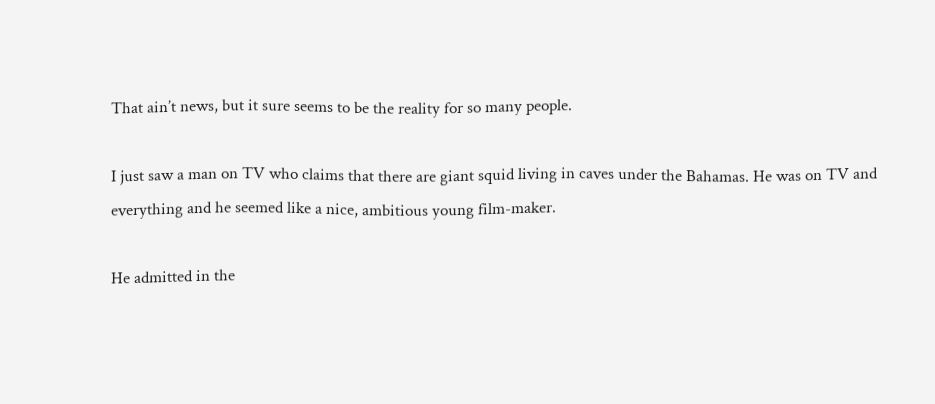That ain’t news, but it sure seems to be the reality for so many people.

I just saw a man on TV who claims that there are giant squid living in caves under the Bahamas. He was on TV and everything and he seemed like a nice, ambitious young film-maker.

He admitted in the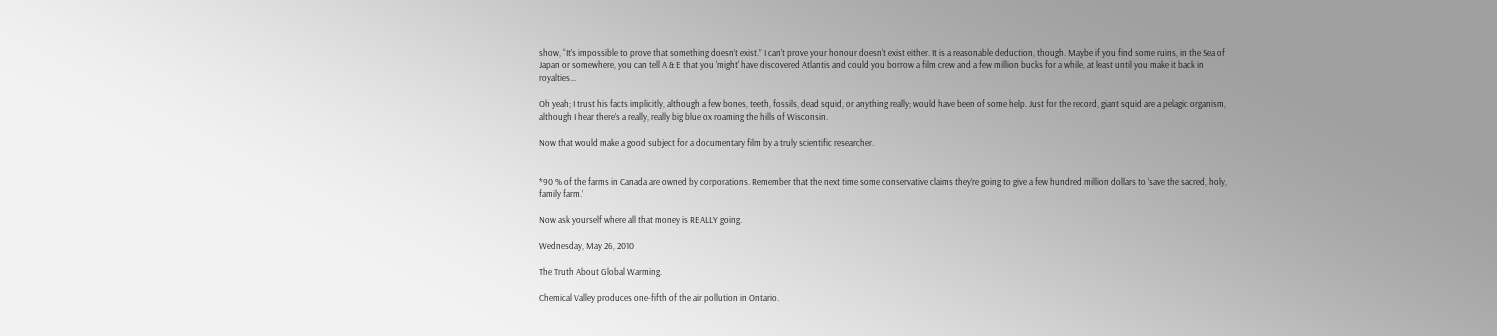show, “It’s impossible to prove that something doesn’t exist.” I can't prove your honour doesn't exist either. It is a reasonable deduction, though. Maybe if you find some ruins, in the Sea of Japan or somewhere, you can tell A & E that you 'might' have discovered Atlantis and could you borrow a film crew and a few million bucks for a while, at least until you make it back in royalties...

Oh yeah; I trust his facts implicitly, although a few bones, teeth, fossils, dead squid, or anything really; would have been of some help. Just for the record, giant squid are a pelagic organism, although I hear there’s a really, really big blue ox roaming the hills of Wisconsin.

Now that would make a good subject for a documentary film by a truly scientific researcher.


*90 % of the farms in Canada are owned by corporations. Remember that the next time some conservative claims they’re going to give a few hundred million dollars to ‘save the sacred, holy, family farm.’

Now ask yourself where all that money is REALLY going.

Wednesday, May 26, 2010

The Truth About Global Warming.

Chemical Valley produces one-fifth of the air pollution in Ontario.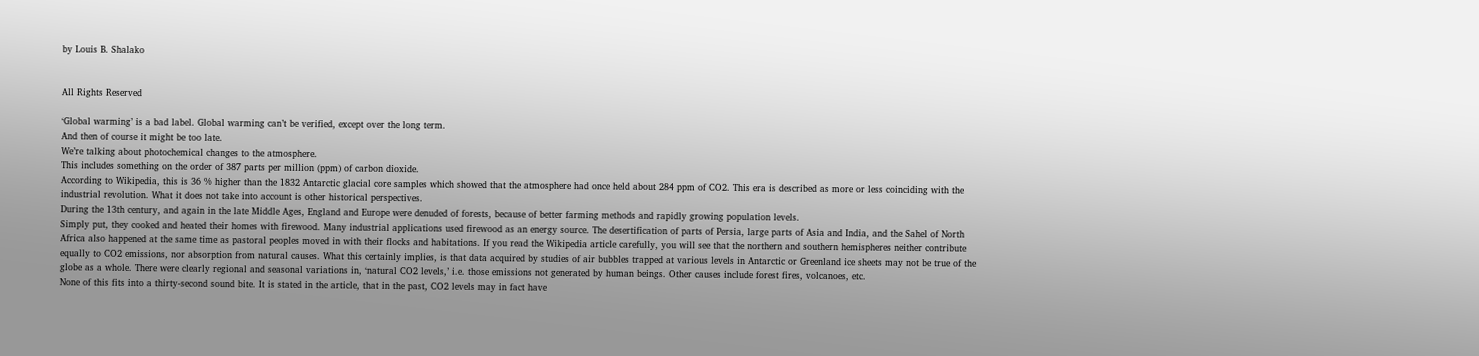by Louis B. Shalako


All Rights Reserved

‘Global warming’ is a bad label. Global warming can’t be verified, except over the long term.
And then of course it might be too late.
We’re talking about photochemical changes to the atmosphere.
This includes something on the order of 387 parts per million (ppm) of carbon dioxide.
According to Wikipedia, this is 36 % higher than the 1832 Antarctic glacial core samples which showed that the atmosphere had once held about 284 ppm of CO2. This era is described as more or less coinciding with the industrial revolution. What it does not take into account is other historical perspectives.
During the 13th century, and again in the late Middle Ages, England and Europe were denuded of forests, because of better farming methods and rapidly growing population levels.
Simply put, they cooked and heated their homes with firewood. Many industrial applications used firewood as an energy source. The desertification of parts of Persia, large parts of Asia and India, and the Sahel of North Africa also happened at the same time as pastoral peoples moved in with their flocks and habitations. If you read the Wikipedia article carefully, you will see that the northern and southern hemispheres neither contribute equally to CO2 emissions, nor absorption from natural causes. What this certainly implies, is that data acquired by studies of air bubbles trapped at various levels in Antarctic or Greenland ice sheets may not be true of the globe as a whole. There were clearly regional and seasonal variations in, ‘natural CO2 levels,’ i.e. those emissions not generated by human beings. Other causes include forest fires, volcanoes, etc.
None of this fits into a thirty-second sound bite. It is stated in the article, that in the past, CO2 levels may in fact have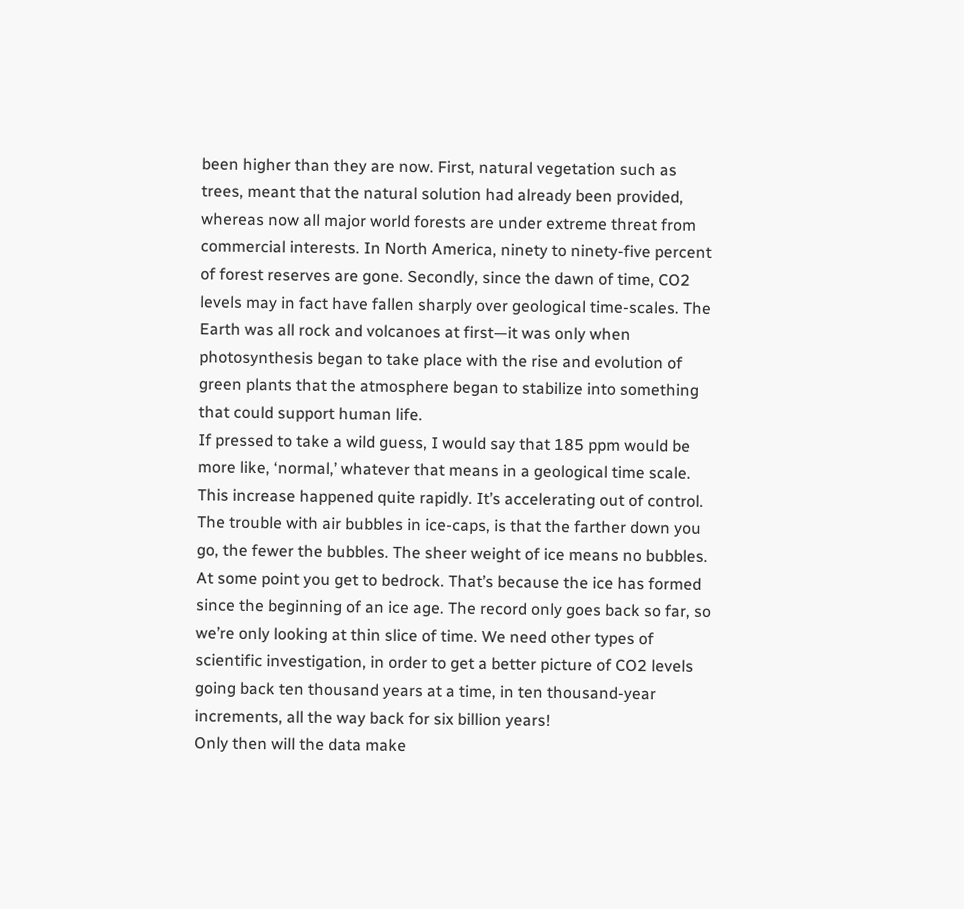been higher than they are now. First, natural vegetation such as trees, meant that the natural solution had already been provided, whereas now all major world forests are under extreme threat from commercial interests. In North America, ninety to ninety-five percent of forest reserves are gone. Secondly, since the dawn of time, CO2 levels may in fact have fallen sharply over geological time-scales. The Earth was all rock and volcanoes at first—it was only when photosynthesis began to take place with the rise and evolution of green plants that the atmosphere began to stabilize into something that could support human life.
If pressed to take a wild guess, I would say that 185 ppm would be more like, ‘normal,’ whatever that means in a geological time scale. This increase happened quite rapidly. It’s accelerating out of control. The trouble with air bubbles in ice-caps, is that the farther down you go, the fewer the bubbles. The sheer weight of ice means no bubbles. At some point you get to bedrock. That’s because the ice has formed since the beginning of an ice age. The record only goes back so far, so we’re only looking at thin slice of time. We need other types of scientific investigation, in order to get a better picture of CO2 levels going back ten thousand years at a time, in ten thousand-year increments, all the way back for six billion years!
Only then will the data make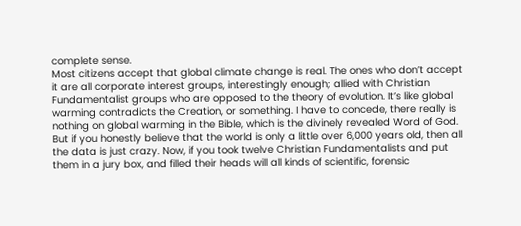complete sense.
Most citizens accept that global climate change is real. The ones who don’t accept it are all corporate interest groups, interestingly enough; allied with Christian Fundamentalist groups who are opposed to the theory of evolution. It’s like global warming contradicts the Creation, or something. I have to concede, there really is nothing on global warming in the Bible, which is the divinely revealed Word of God.
But if you honestly believe that the world is only a little over 6,000 years old, then all the data is just crazy. Now, if you took twelve Christian Fundamentalists and put them in a jury box, and filled their heads will all kinds of scientific, forensic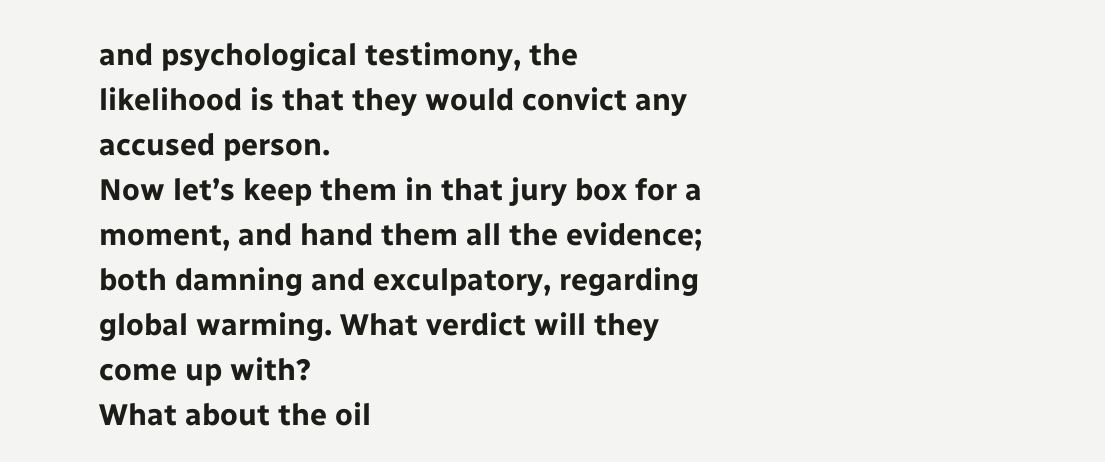and psychological testimony, the likelihood is that they would convict any accused person.
Now let’s keep them in that jury box for a moment, and hand them all the evidence; both damning and exculpatory, regarding global warming. What verdict will they come up with?
What about the oil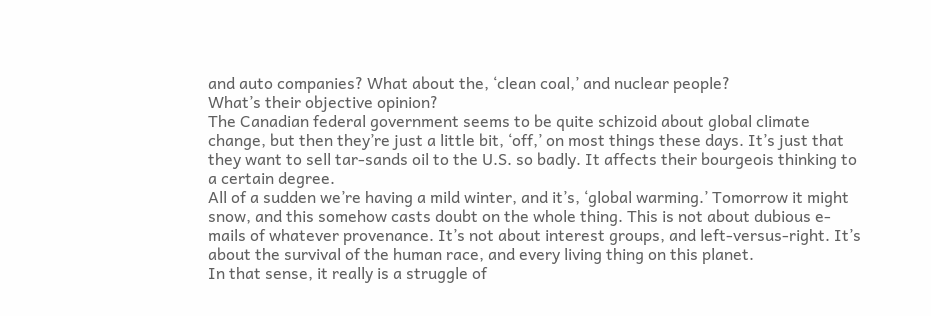and auto companies? What about the, ‘clean coal,’ and nuclear people?
What’s their objective opinion?
The Canadian federal government seems to be quite schizoid about global climate change, but then they’re just a little bit, ‘off,’ on most things these days. It’s just that they want to sell tar-sands oil to the U.S. so badly. It affects their bourgeois thinking to a certain degree.
All of a sudden we’re having a mild winter, and it’s, ‘global warming.’ Tomorrow it might snow, and this somehow casts doubt on the whole thing. This is not about dubious e-mails of whatever provenance. It’s not about interest groups, and left-versus-right. It’s about the survival of the human race, and every living thing on this planet.
In that sense, it really is a struggle of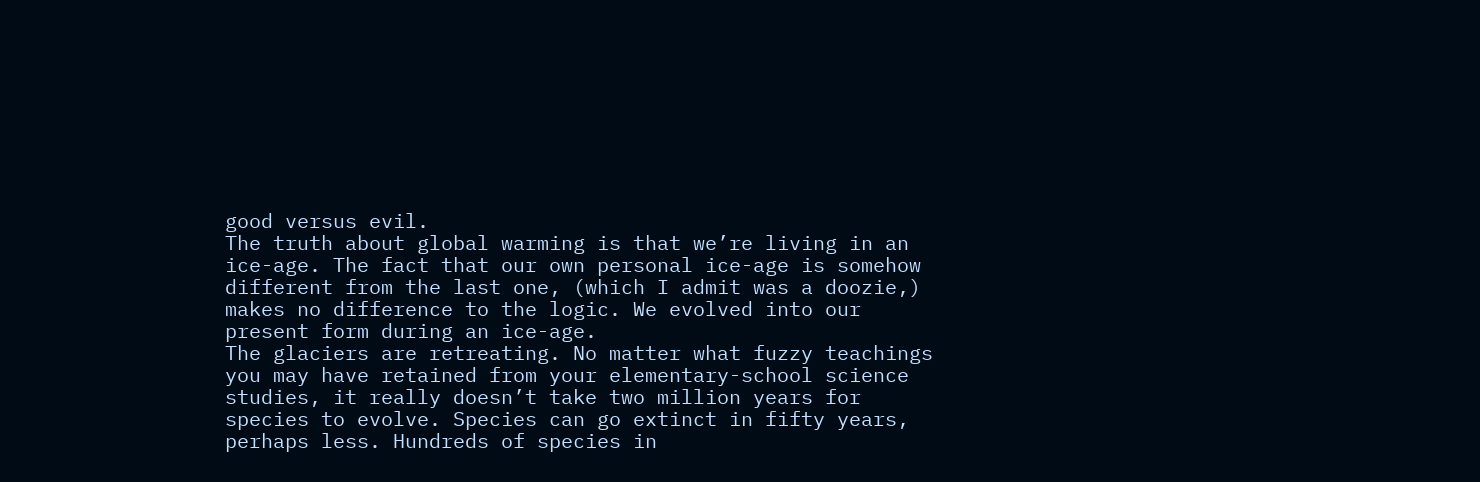good versus evil.
The truth about global warming is that we’re living in an ice-age. The fact that our own personal ice-age is somehow different from the last one, (which I admit was a doozie,) makes no difference to the logic. We evolved into our present form during an ice-age.
The glaciers are retreating. No matter what fuzzy teachings you may have retained from your elementary-school science studies, it really doesn’t take two million years for species to evolve. Species can go extinct in fifty years, perhaps less. Hundreds of species in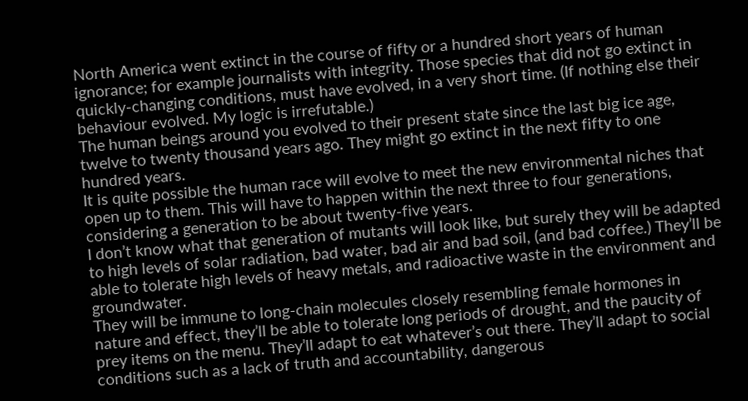North America went extinct in the course of fifty or a hundred short years of human ignorance; for example journalists with integrity. Those species that did not go extinct in quickly-changing conditions, must have evolved, in a very short time. (If nothing else their behaviour evolved. My logic is irrefutable.)
The human beings around you evolved to their present state since the last big ice age, twelve to twenty thousand years ago. They might go extinct in the next fifty to one hundred years.
It is quite possible the human race will evolve to meet the new environmental niches that open up to them. This will have to happen within the next three to four generations, considering a generation to be about twenty-five years.
I don’t know what that generation of mutants will look like, but surely they will be adapted to high levels of solar radiation, bad water, bad air and bad soil, (and bad coffee.) They’ll be able to tolerate high levels of heavy metals, and radioactive waste in the environment and groundwater.
They will be immune to long-chain molecules closely resembling female hormones in nature and effect, they’ll be able to tolerate long periods of drought, and the paucity of prey items on the menu. They’ll adapt to eat whatever’s out there. They’ll adapt to social conditions such as a lack of truth and accountability, dangerous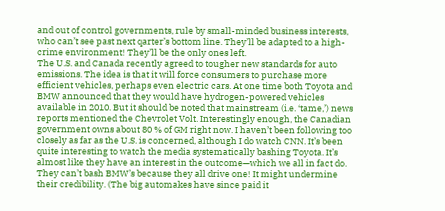and out of control governments, rule by small-minded business interests, who can’t see past next qarter’s bottom line. They’ll be adapted to a high-crime environment! They’ll be the only ones left.
The U.S. and Canada recently agreed to tougher new standards for auto emissions. The idea is that it will force consumers to purchase more efficient vehicles, perhaps even electric cars. At one time both Toyota and BMW announced that they would have hydrogen-powered vehicles available in 2010. But it should be noted that mainstream (i.e. ‘tame,’) news reports mentioned the Chevrolet Volt. Interestingly enough, the Canadian government owns about 80 % of GM right now. I haven’t been following too closely as far as the U.S. is concerned, although I do watch CNN. It’s been quite interesting to watch the media systematically bashing Toyota. It’s almost like they have an interest in the outcome—which we all in fact do. They can’t bash BMW’s because they all drive one! It might undermine their credibility. (The big automakes have since paid it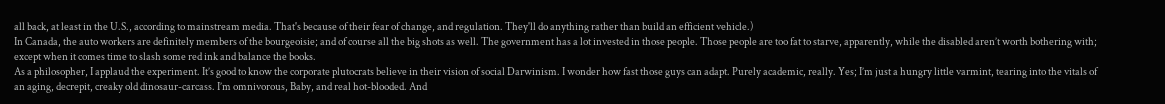all back, at least in the U.S., according to mainstream media. That's because of their fear of change, and regulation. They'll do anything rather than build an efficient vehicle.)
In Canada, the auto workers are definitely members of the bourgeoisie; and of course all the big shots as well. The government has a lot invested in those people. Those people are too fat to starve, apparently, while the disabled aren’t worth bothering with; except when it comes time to slash some red ink and balance the books.
As a philosopher, I applaud the experiment. It’s good to know the corporate plutocrats believe in their vision of social Darwinism. I wonder how fast those guys can adapt. Purely academic, really. Yes; I’m just a hungry little varmint, tearing into the vitals of an aging, decrepit, creaky old dinosaur-carcass. I’m omnivorous, Baby, and real hot-blooded. And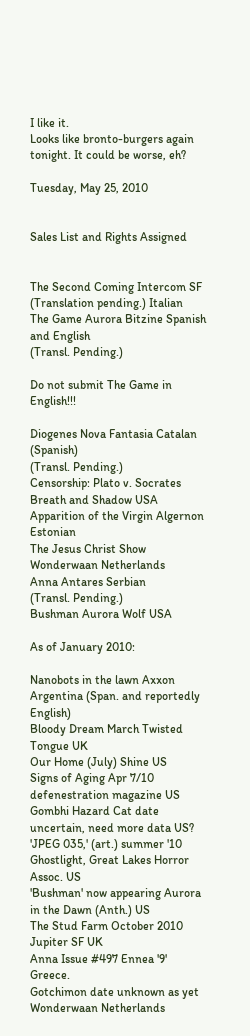I like it.
Looks like bronto-burgers again tonight. It could be worse, eh?

Tuesday, May 25, 2010


Sales List and Rights Assigned


The Second Coming Intercom SF (Translation pending.) Italian
The Game Aurora Bitzine Spanish and English
(Transl. Pending.)

Do not submit The Game in English!!!

Diogenes Nova Fantasia Catalan (Spanish)
(Transl. Pending.)
Censorship: Plato v. Socrates Breath and Shadow USA
Apparition of the Virgin Algernon Estonian
The Jesus Christ Show Wonderwaan Netherlands
Anna Antares Serbian
(Transl. Pending.)
Bushman Aurora Wolf USA

As of January 2010:

Nanobots in the lawn Axxon Argentina (Span. and reportedly English)
Bloody Dream March Twisted Tongue UK
Our Home (July) Shine US
Signs of Aging Apr 7/10 defenestration magazine US
Gombhi Hazard Cat date uncertain, need more data US?
'JPEG 035,' (art.) summer '10 Ghostlight, Great Lakes Horror Assoc. US
'Bushman' now appearing Aurora in the Dawn (Anth.) US
The Stud Farm October 2010 Jupiter SF UK
Anna Issue #497 Ennea '9' Greece.
Gotchimon date unknown as yet Wonderwaan Netherlands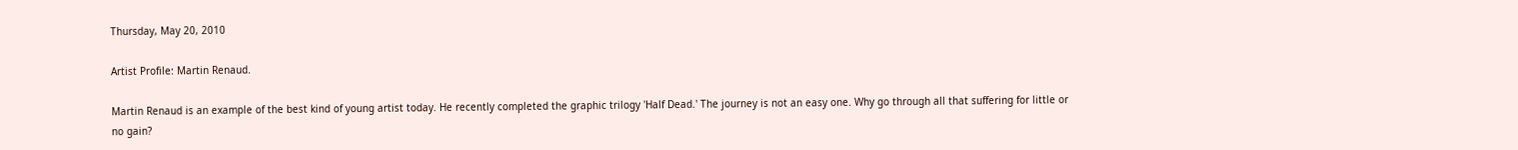Thursday, May 20, 2010

Artist Profile: Martin Renaud.

Martin Renaud is an example of the best kind of young artist today. He recently completed the graphic trilogy 'Half Dead.' The journey is not an easy one. Why go through all that suffering for little or no gain?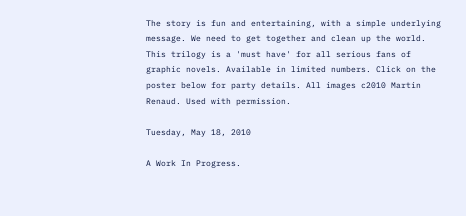The story is fun and entertaining, with a simple underlying message. We need to get together and clean up the world. This trilogy is a 'must have' for all serious fans of graphic novels. Available in limited numbers. Click on the poster below for party details. All images c2010 Martin Renaud. Used with permission.

Tuesday, May 18, 2010

A Work In Progress.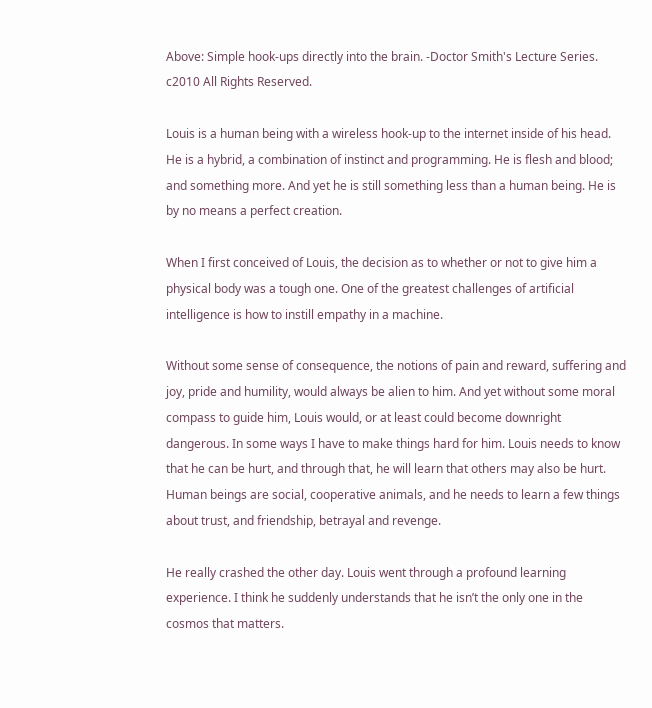Above: Simple hook-ups directly into the brain. -Doctor Smith's Lecture Series. c2010 All Rights Reserved.

Louis is a human being with a wireless hook-up to the internet inside of his head. He is a hybrid, a combination of instinct and programming. He is flesh and blood; and something more. And yet he is still something less than a human being. He is by no means a perfect creation.

When I first conceived of Louis, the decision as to whether or not to give him a physical body was a tough one. One of the greatest challenges of artificial intelligence is how to instill empathy in a machine.

Without some sense of consequence, the notions of pain and reward, suffering and joy, pride and humility, would always be alien to him. And yet without some moral compass to guide him, Louis would, or at least could become downright dangerous. In some ways I have to make things hard for him. Louis needs to know that he can be hurt, and through that, he will learn that others may also be hurt. Human beings are social, cooperative animals, and he needs to learn a few things about trust, and friendship, betrayal and revenge.

He really crashed the other day. Louis went through a profound learning experience. I think he suddenly understands that he isn’t the only one in the cosmos that matters.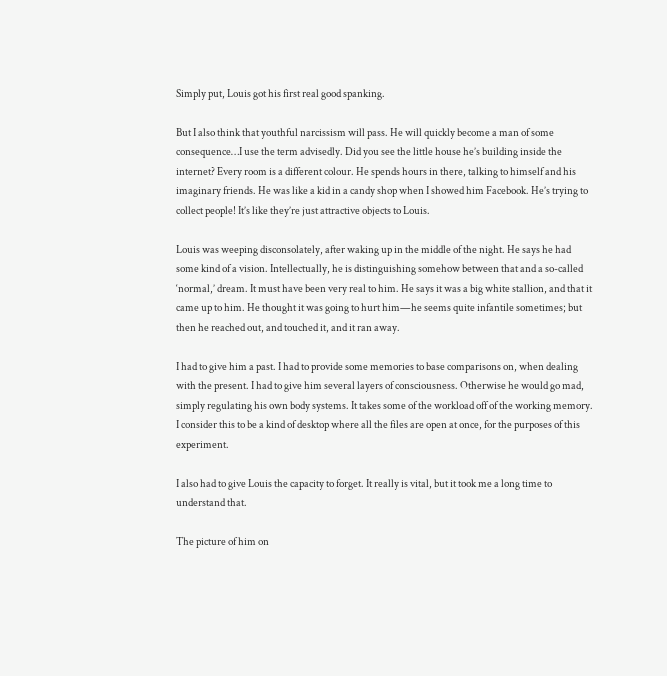Simply put, Louis got his first real good spanking.

But I also think that youthful narcissism will pass. He will quickly become a man of some consequence…I use the term advisedly. Did you see the little house he’s building inside the internet? Every room is a different colour. He spends hours in there, talking to himself and his imaginary friends. He was like a kid in a candy shop when I showed him Facebook. He’s trying to collect people! It’s like they’re just attractive objects to Louis.

Louis was weeping disconsolately, after waking up in the middle of the night. He says he had some kind of a vision. Intellectually, he is distinguishing somehow between that and a so-called ‘normal,’ dream. It must have been very real to him. He says it was a big white stallion, and that it came up to him. He thought it was going to hurt him—he seems quite infantile sometimes; but then he reached out, and touched it, and it ran away.

I had to give him a past. I had to provide some memories to base comparisons on, when dealing with the present. I had to give him several layers of consciousness. Otherwise he would go mad, simply regulating his own body systems. It takes some of the workload off of the working memory. I consider this to be a kind of desktop where all the files are open at once, for the purposes of this experiment.

I also had to give Louis the capacity to forget. It really is vital, but it took me a long time to understand that.

The picture of him on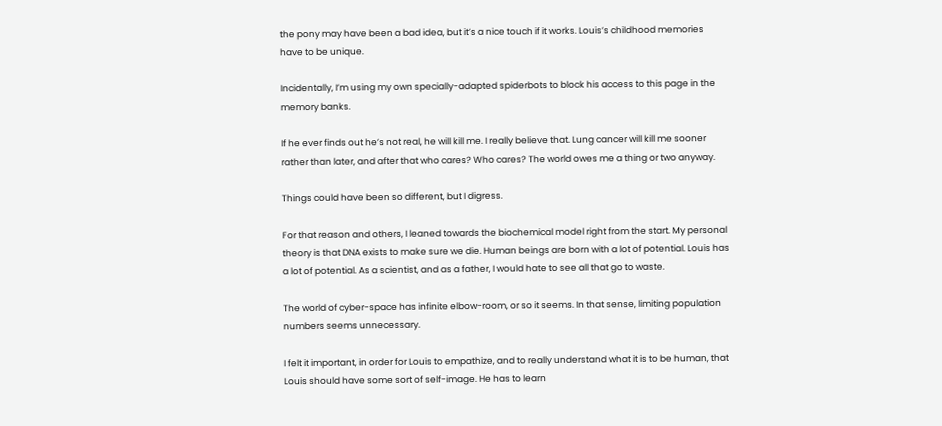the pony may have been a bad idea, but it’s a nice touch if it works. Louis’s childhood memories have to be unique.

Incidentally, I’m using my own specially-adapted spiderbots to block his access to this page in the memory banks.

If he ever finds out he’s not real, he will kill me. I really believe that. Lung cancer will kill me sooner rather than later, and after that who cares? Who cares? The world owes me a thing or two anyway.

Things could have been so different, but I digress.

For that reason and others, I leaned towards the biochemical model right from the start. My personal theory is that DNA exists to make sure we die. Human beings are born with a lot of potential. Louis has a lot of potential. As a scientist, and as a father, I would hate to see all that go to waste.

The world of cyber-space has infinite elbow-room, or so it seems. In that sense, limiting population numbers seems unnecessary.

I felt it important, in order for Louis to empathize, and to really understand what it is to be human, that Louis should have some sort of self-image. He has to learn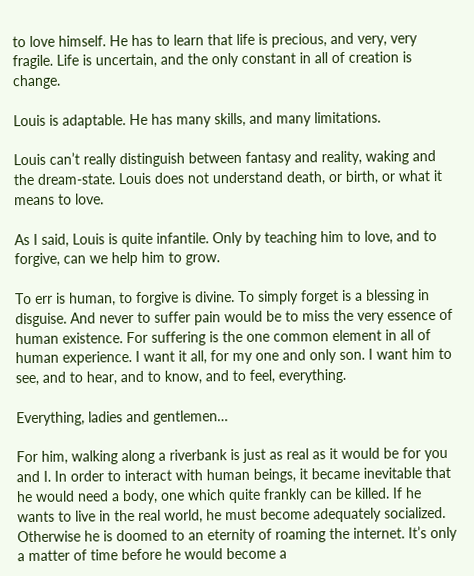to love himself. He has to learn that life is precious, and very, very fragile. Life is uncertain, and the only constant in all of creation is change.

Louis is adaptable. He has many skills, and many limitations.

Louis can’t really distinguish between fantasy and reality, waking and the dream-state. Louis does not understand death, or birth, or what it means to love.

As I said, Louis is quite infantile. Only by teaching him to love, and to forgive, can we help him to grow.

To err is human, to forgive is divine. To simply forget is a blessing in disguise. And never to suffer pain would be to miss the very essence of human existence. For suffering is the one common element in all of human experience. I want it all, for my one and only son. I want him to see, and to hear, and to know, and to feel, everything.

Everything, ladies and gentlemen…

For him, walking along a riverbank is just as real as it would be for you and I. In order to interact with human beings, it became inevitable that he would need a body, one which quite frankly can be killed. If he wants to live in the real world, he must become adequately socialized. Otherwise he is doomed to an eternity of roaming the internet. It’s only a matter of time before he would become a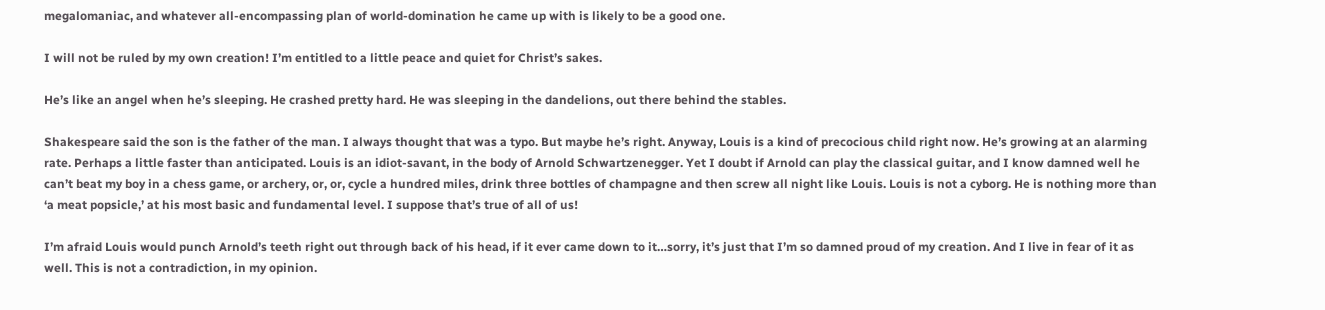megalomaniac, and whatever all-encompassing plan of world-domination he came up with is likely to be a good one.

I will not be ruled by my own creation! I’m entitled to a little peace and quiet for Christ’s sakes.

He’s like an angel when he’s sleeping. He crashed pretty hard. He was sleeping in the dandelions, out there behind the stables.

Shakespeare said the son is the father of the man. I always thought that was a typo. But maybe he’s right. Anyway, Louis is a kind of precocious child right now. He’s growing at an alarming rate. Perhaps a little faster than anticipated. Louis is an idiot-savant, in the body of Arnold Schwartzenegger. Yet I doubt if Arnold can play the classical guitar, and I know damned well he can’t beat my boy in a chess game, or archery, or, or, cycle a hundred miles, drink three bottles of champagne and then screw all night like Louis. Louis is not a cyborg. He is nothing more than ‘a meat popsicle,’ at his most basic and fundamental level. I suppose that’s true of all of us!

I’m afraid Louis would punch Arnold’s teeth right out through back of his head, if it ever came down to it…sorry, it’s just that I’m so damned proud of my creation. And I live in fear of it as well. This is not a contradiction, in my opinion.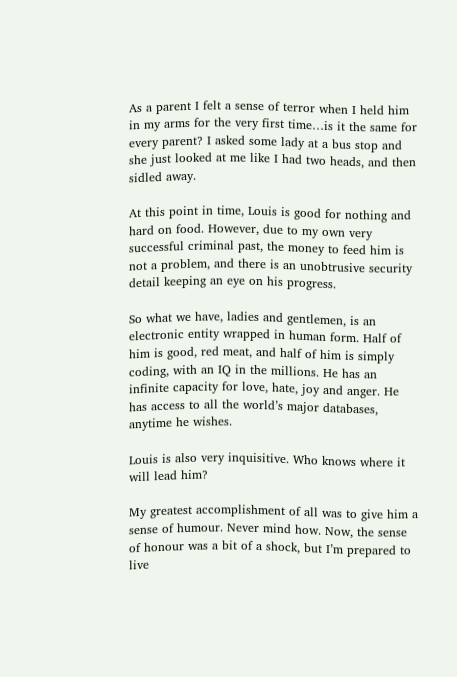As a parent I felt a sense of terror when I held him in my arms for the very first time…is it the same for every parent? I asked some lady at a bus stop and she just looked at me like I had two heads, and then sidled away.

At this point in time, Louis is good for nothing and hard on food. However, due to my own very successful criminal past, the money to feed him is not a problem, and there is an unobtrusive security detail keeping an eye on his progress.

So what we have, ladies and gentlemen, is an electronic entity wrapped in human form. Half of him is good, red meat, and half of him is simply coding, with an IQ in the millions. He has an infinite capacity for love, hate, joy and anger. He has access to all the world’s major databases, anytime he wishes.

Louis is also very inquisitive. Who knows where it will lead him?

My greatest accomplishment of all was to give him a sense of humour. Never mind how. Now, the sense of honour was a bit of a shock, but I’m prepared to live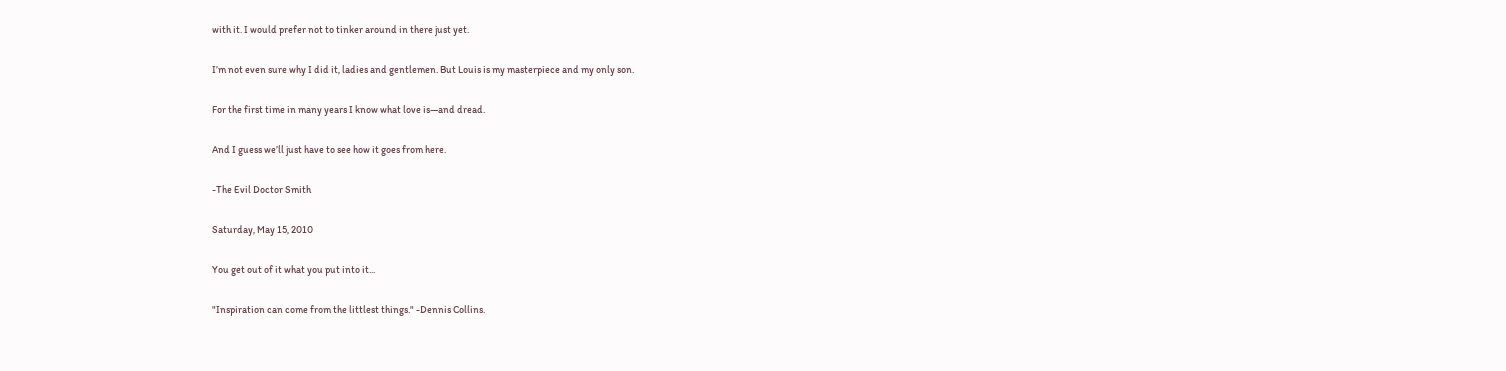with it. I would prefer not to tinker around in there just yet.

I’m not even sure why I did it, ladies and gentlemen. But Louis is my masterpiece and my only son.

For the first time in many years I know what love is—and dread.

And I guess we’ll just have to see how it goes from here.

-The Evil Doctor Smith

Saturday, May 15, 2010

You get out of it what you put into it...

"Inspiration can come from the littlest things." -Dennis Collins.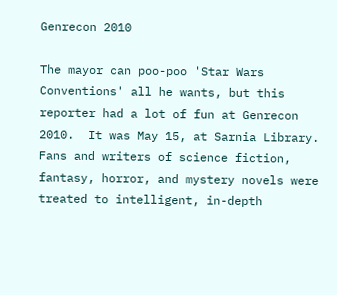Genrecon 2010

The mayor can poo-poo 'Star Wars Conventions' all he wants, but this reporter had a lot of fun at Genrecon 2010.  It was May 15, at Sarnia Library. Fans and writers of science fiction, fantasy, horror, and mystery novels were treated to intelligent, in-depth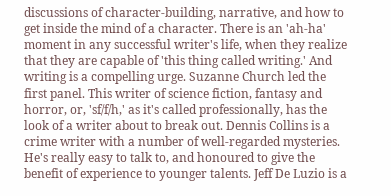discussions of character-building, narrative, and how to get inside the mind of a character. There is an 'ah-ha' moment in any successful writer's life, when they realize that they are capable of 'this thing called writing.' And writing is a compelling urge. Suzanne Church led the first panel. This writer of science fiction, fantasy and horror, or, 'sf/f/h,' as it's called professionally, has the look of a writer about to break out. Dennis Collins is a crime writer with a number of well-regarded mysteries. He's really easy to talk to, and honoured to give the benefit of experience to younger talents. Jeff De Luzio is a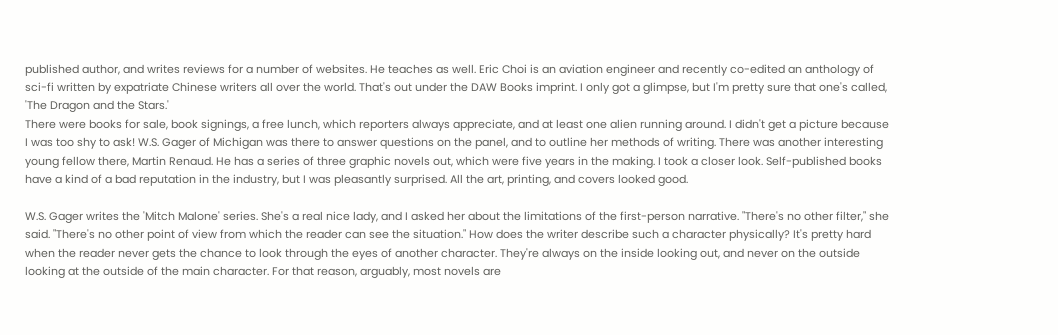published author, and writes reviews for a number of websites. He teaches as well. Eric Choi is an aviation engineer and recently co-edited an anthology of sci-fi written by expatriate Chinese writers all over the world. That's out under the DAW Books imprint. I only got a glimpse, but I'm pretty sure that one's called, 'The Dragon and the Stars.'
There were books for sale, book signings, a free lunch, which reporters always appreciate, and at least one alien running around. I didn't get a picture because I was too shy to ask! W.S. Gager of Michigan was there to answer questions on the panel, and to outline her methods of writing. There was another interesting young fellow there, Martin Renaud. He has a series of three graphic novels out, which were five years in the making. I took a closer look. Self-published books have a kind of a bad reputation in the industry, but I was pleasantly surprised. All the art, printing, and covers looked good.

W.S. Gager writes the 'Mitch Malone' series. She's a real nice lady, and I asked her about the limitations of the first-person narrative. "There's no other filter," she said. "There's no other point of view from which the reader can see the situation." How does the writer describe such a character physically? It's pretty hard when the reader never gets the chance to look through the eyes of another character. They're always on the inside looking out, and never on the outside looking at the outside of the main character. For that reason, arguably, most novels are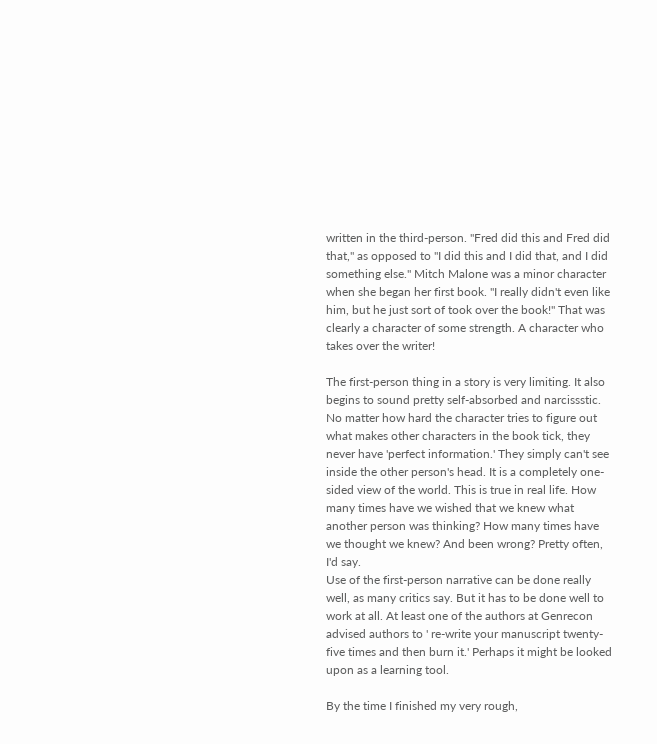written in the third-person. "Fred did this and Fred did that," as opposed to "I did this and I did that, and I did something else." Mitch Malone was a minor character when she began her first book. "I really didn't even like him, but he just sort of took over the book!" That was clearly a character of some strength. A character who takes over the writer!

The first-person thing in a story is very limiting. It also begins to sound pretty self-absorbed and narcissstic. No matter how hard the character tries to figure out what makes other characters in the book tick, they never have 'perfect information.' They simply can't see inside the other person's head. It is a completely one-sided view of the world. This is true in real life. How many times have we wished that we knew what another person was thinking? How many times have we thought we knew? And been wrong? Pretty often, I'd say.
Use of the first-person narrative can be done really well, as many critics say. But it has to be done well to work at all. At least one of the authors at Genrecon advised authors to ' re-write your manuscript twenty-five times and then burn it.' Perhaps it might be looked upon as a learning tool.

By the time I finished my very rough,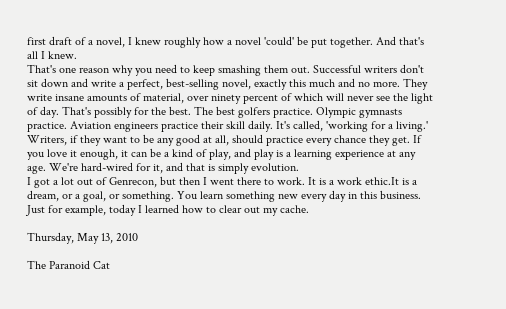first draft of a novel, I knew roughly how a novel 'could' be put together. And that's all I knew.
That's one reason why you need to keep smashing them out. Successful writers don't sit down and write a perfect, best-selling novel, exactly this much and no more. They write insane amounts of material, over ninety percent of which will never see the light of day. That's possibly for the best. The best golfers practice. Olympic gymnasts practice. Aviation engineers practice their skill daily. It's called, 'working for a living.'
Writers, if they want to be any good at all, should practice every chance they get. If you love it enough, it can be a kind of play, and play is a learning experience at any age. We're hard-wired for it, and that is simply evolution.
I got a lot out of Genrecon, but then I went there to work. It is a work ethic.It is a dream, or a goal, or something. You learn something new every day in this business. Just for example, today I learned how to clear out my cache.

Thursday, May 13, 2010

The Paranoid Cat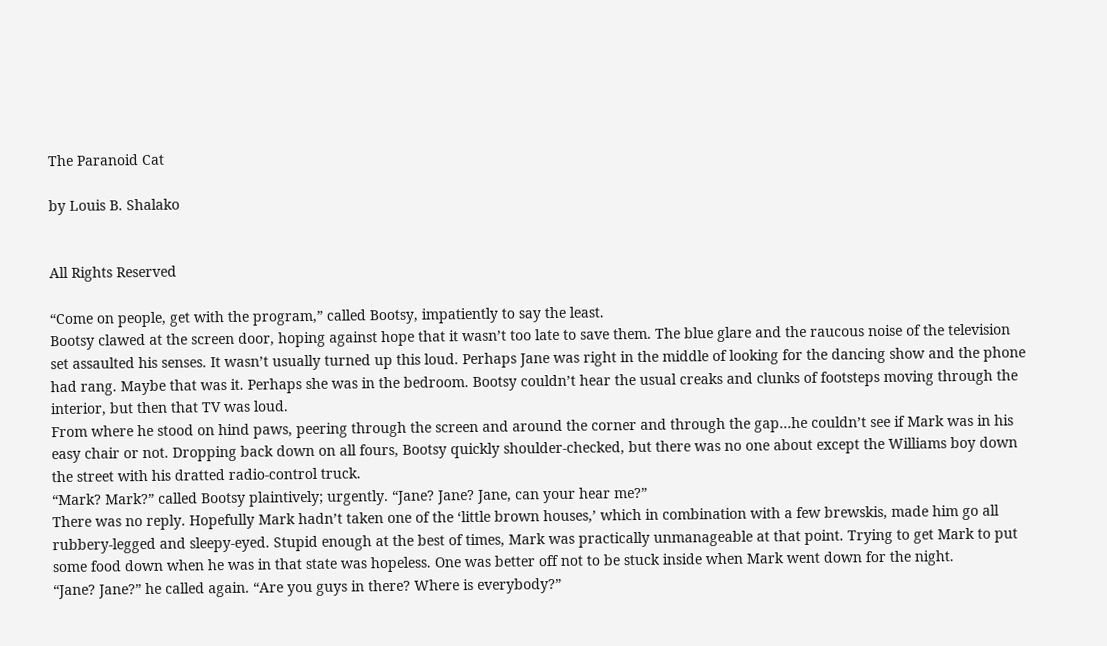The Paranoid Cat

by Louis B. Shalako


All Rights Reserved

“Come on people, get with the program,” called Bootsy, impatiently to say the least.
Bootsy clawed at the screen door, hoping against hope that it wasn’t too late to save them. The blue glare and the raucous noise of the television set assaulted his senses. It wasn’t usually turned up this loud. Perhaps Jane was right in the middle of looking for the dancing show and the phone had rang. Maybe that was it. Perhaps she was in the bedroom. Bootsy couldn’t hear the usual creaks and clunks of footsteps moving through the interior, but then that TV was loud.
From where he stood on hind paws, peering through the screen and around the corner and through the gap…he couldn’t see if Mark was in his easy chair or not. Dropping back down on all fours, Bootsy quickly shoulder-checked, but there was no one about except the Williams boy down the street with his dratted radio-control truck.
“Mark? Mark?” called Bootsy plaintively; urgently. “Jane? Jane? Jane, can your hear me?”
There was no reply. Hopefully Mark hadn’t taken one of the ‘little brown houses,’ which in combination with a few brewskis, made him go all rubbery-legged and sleepy-eyed. Stupid enough at the best of times, Mark was practically unmanageable at that point. Trying to get Mark to put some food down when he was in that state was hopeless. One was better off not to be stuck inside when Mark went down for the night.
“Jane? Jane?” he called again. “Are you guys in there? Where is everybody?”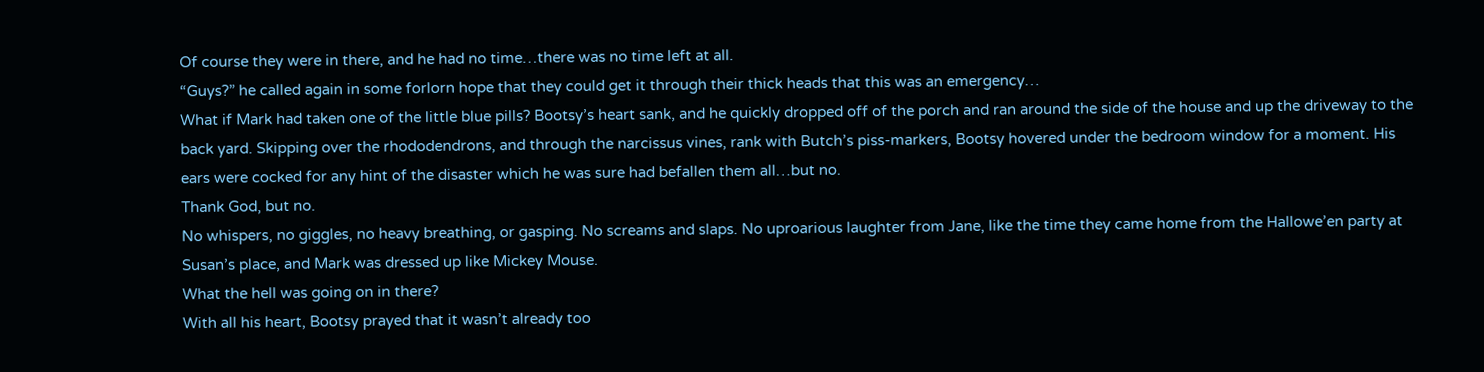Of course they were in there, and he had no time…there was no time left at all.
“Guys?” he called again in some forlorn hope that they could get it through their thick heads that this was an emergency…
What if Mark had taken one of the little blue pills? Bootsy’s heart sank, and he quickly dropped off of the porch and ran around the side of the house and up the driveway to the back yard. Skipping over the rhododendrons, and through the narcissus vines, rank with Butch’s piss-markers, Bootsy hovered under the bedroom window for a moment. His ears were cocked for any hint of the disaster which he was sure had befallen them all…but no.
Thank God, but no.
No whispers, no giggles, no heavy breathing, or gasping. No screams and slaps. No uproarious laughter from Jane, like the time they came home from the Hallowe’en party at Susan’s place, and Mark was dressed up like Mickey Mouse.
What the hell was going on in there?
With all his heart, Bootsy prayed that it wasn’t already too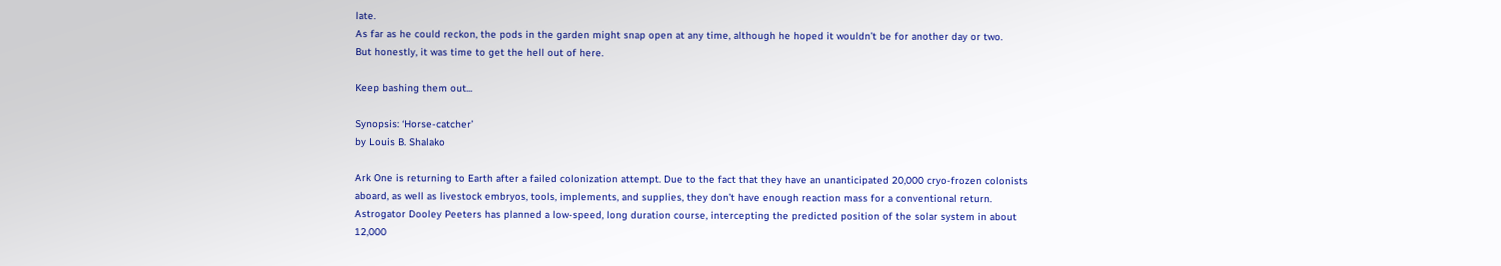late.
As far as he could reckon, the pods in the garden might snap open at any time, although he hoped it wouldn’t be for another day or two.
But honestly, it was time to get the hell out of here.

Keep bashing them out...

Synopsis: ‘Horse-catcher’
by Louis B. Shalako

Ark One is returning to Earth after a failed colonization attempt. Due to the fact that they have an unanticipated 20,000 cryo-frozen colonists aboard, as well as livestock embryos, tools, implements, and supplies, they don’t have enough reaction mass for a conventional return.
Astrogator Dooley Peeters has planned a low-speed, long duration course, intercepting the predicted position of the solar system in about 12,000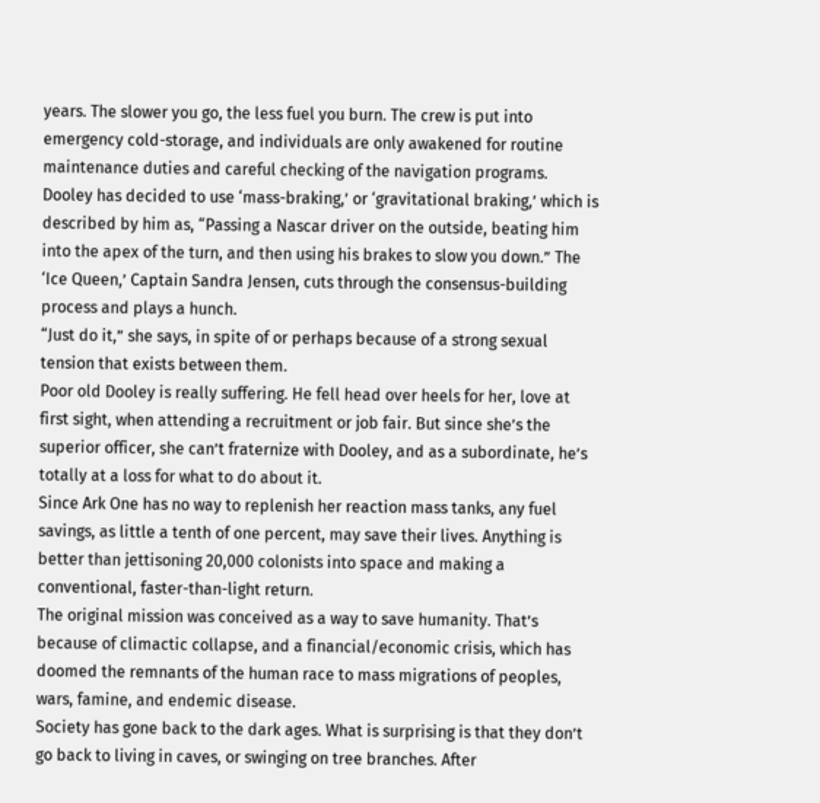years. The slower you go, the less fuel you burn. The crew is put into emergency cold-storage, and individuals are only awakened for routine maintenance duties and careful checking of the navigation programs.
Dooley has decided to use ‘mass-braking,’ or ‘gravitational braking,’ which is described by him as, “Passing a Nascar driver on the outside, beating him into the apex of the turn, and then using his brakes to slow you down.” The ‘Ice Queen,’ Captain Sandra Jensen, cuts through the consensus-building process and plays a hunch.
“Just do it,” she says, in spite of or perhaps because of a strong sexual tension that exists between them.
Poor old Dooley is really suffering. He fell head over heels for her, love at first sight, when attending a recruitment or job fair. But since she’s the superior officer, she can’t fraternize with Dooley, and as a subordinate, he’s totally at a loss for what to do about it.
Since Ark One has no way to replenish her reaction mass tanks, any fuel savings, as little a tenth of one percent, may save their lives. Anything is better than jettisoning 20,000 colonists into space and making a conventional, faster-than-light return.
The original mission was conceived as a way to save humanity. That’s because of climactic collapse, and a financial/economic crisis, which has doomed the remnants of the human race to mass migrations of peoples, wars, famine, and endemic disease.
Society has gone back to the dark ages. What is surprising is that they don’t go back to living in caves, or swinging on tree branches. After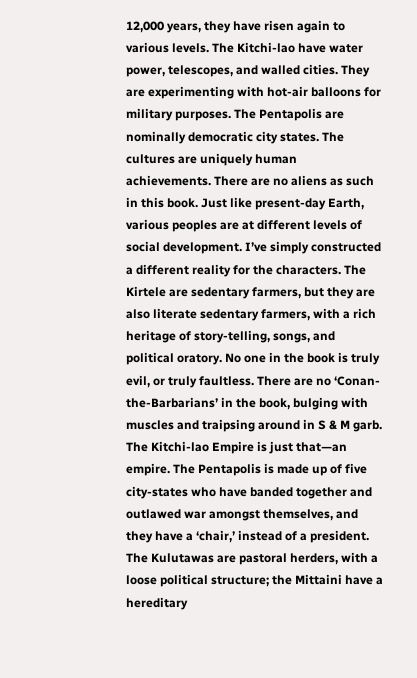12,000 years, they have risen again to various levels. The Kitchi-lao have water power, telescopes, and walled cities. They are experimenting with hot-air balloons for military purposes. The Pentapolis are nominally democratic city states. The cultures are uniquely human achievements. There are no aliens as such in this book. Just like present-day Earth, various peoples are at different levels of social development. I’ve simply constructed a different reality for the characters. The Kirtele are sedentary farmers, but they are also literate sedentary farmers, with a rich heritage of story-telling, songs, and political oratory. No one in the book is truly evil, or truly faultless. There are no ‘Conan-the-Barbarians’ in the book, bulging with muscles and traipsing around in S & M garb.
The Kitchi-lao Empire is just that—an empire. The Pentapolis is made up of five city-states who have banded together and outlawed war amongst themselves, and they have a ‘chair,’ instead of a president. The Kulutawas are pastoral herders, with a loose political structure; the Mittaini have a hereditary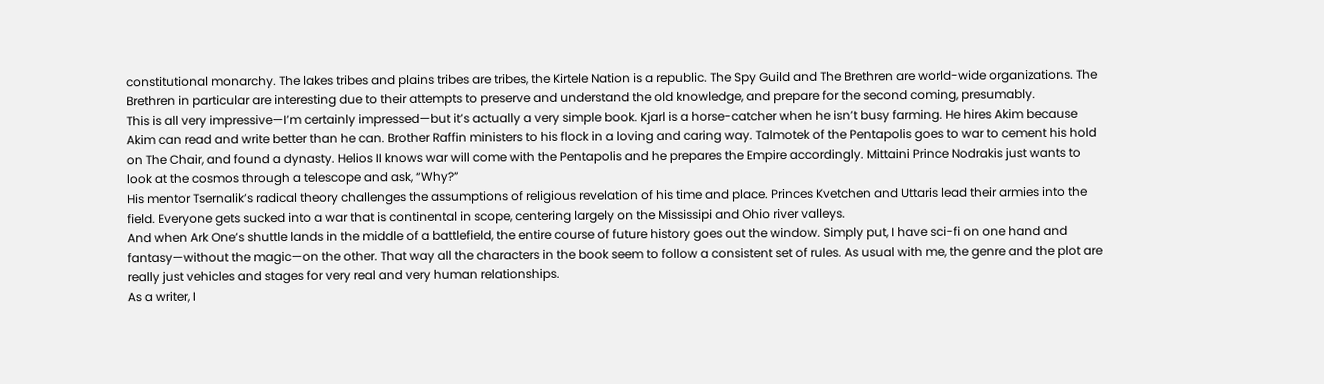constitutional monarchy. The lakes tribes and plains tribes are tribes, the Kirtele Nation is a republic. The Spy Guild and The Brethren are world-wide organizations. The Brethren in particular are interesting due to their attempts to preserve and understand the old knowledge, and prepare for the second coming, presumably.
This is all very impressive—I’m certainly impressed—but it’s actually a very simple book. Kjarl is a horse-catcher when he isn’t busy farming. He hires Akim because Akim can read and write better than he can. Brother Raffin ministers to his flock in a loving and caring way. Talmotek of the Pentapolis goes to war to cement his hold on The Chair, and found a dynasty. Helios II knows war will come with the Pentapolis and he prepares the Empire accordingly. Mittaini Prince Nodrakis just wants to look at the cosmos through a telescope and ask, “Why?”
His mentor Tsernalik’s radical theory challenges the assumptions of religious revelation of his time and place. Princes Kvetchen and Uttaris lead their armies into the field. Everyone gets sucked into a war that is continental in scope, centering largely on the Mississipi and Ohio river valleys.
And when Ark One’s shuttle lands in the middle of a battlefield, the entire course of future history goes out the window. Simply put, I have sci-fi on one hand and fantasy—without the magic—on the other. That way all the characters in the book seem to follow a consistent set of rules. As usual with me, the genre and the plot are really just vehicles and stages for very real and very human relationships.
As a writer, I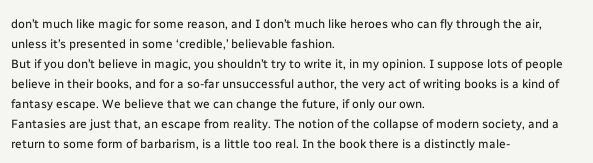don’t much like magic for some reason, and I don’t much like heroes who can fly through the air, unless it’s presented in some ‘credible,’ believable fashion.
But if you don’t believe in magic, you shouldn’t try to write it, in my opinion. I suppose lots of people believe in their books, and for a so-far unsuccessful author, the very act of writing books is a kind of fantasy escape. We believe that we can change the future, if only our own.
Fantasies are just that, an escape from reality. The notion of the collapse of modern society, and a return to some form of barbarism, is a little too real. In the book there is a distinctly male-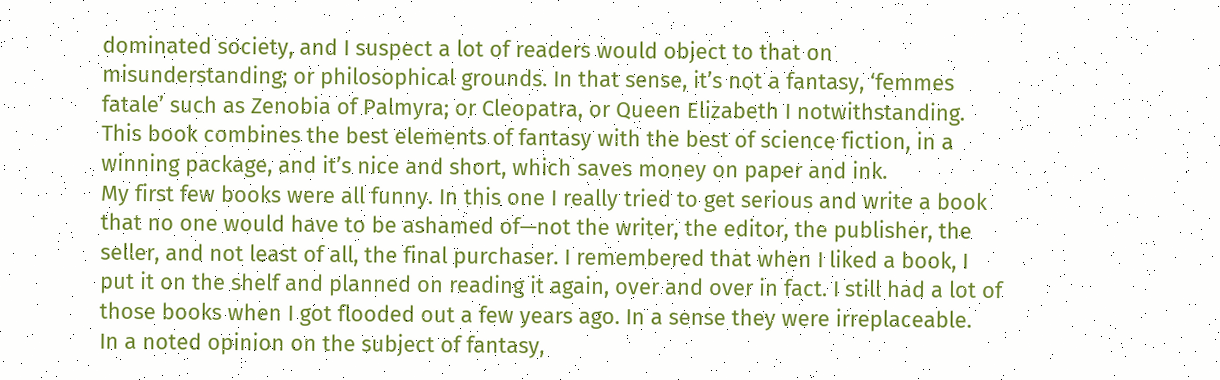dominated society, and I suspect a lot of readers would object to that on misunderstanding; or philosophical grounds. In that sense, it’s not a fantasy, ‘femmes fatale’ such as Zenobia of Palmyra; or Cleopatra, or Queen Elizabeth I notwithstanding.
This book combines the best elements of fantasy with the best of science fiction, in a winning package, and it’s nice and short, which saves money on paper and ink.
My first few books were all funny. In this one I really tried to get serious and write a book that no one would have to be ashamed of—not the writer, the editor, the publisher, the seller, and not least of all, the final purchaser. I remembered that when I liked a book, I put it on the shelf and planned on reading it again, over and over in fact. I still had a lot of those books when I got flooded out a few years ago. In a sense they were irreplaceable.
In a noted opinion on the subject of fantasy,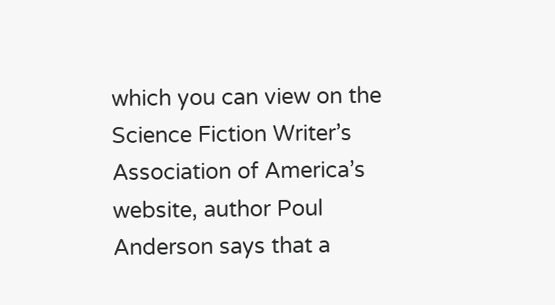which you can view on the Science Fiction Writer’s Association of America’s website, author Poul Anderson says that a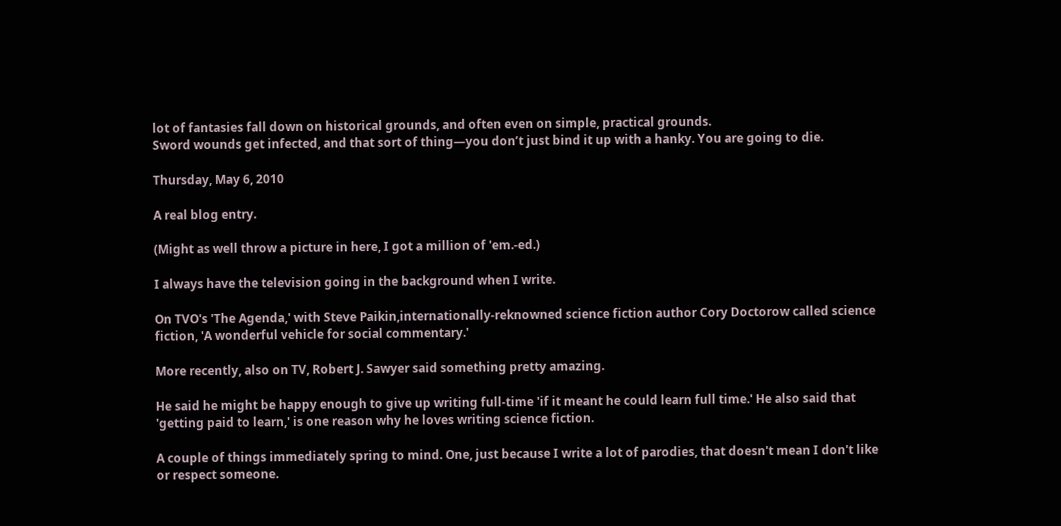lot of fantasies fall down on historical grounds, and often even on simple, practical grounds.
Sword wounds get infected, and that sort of thing—you don’t just bind it up with a hanky. You are going to die.

Thursday, May 6, 2010

A real blog entry.

(Might as well throw a picture in here, I got a million of 'em.-ed.)

I always have the television going in the background when I write.

On TVO's 'The Agenda,' with Steve Paikin,internationally-reknowned science fiction author Cory Doctorow called science fiction, 'A wonderful vehicle for social commentary.'

More recently, also on TV, Robert J. Sawyer said something pretty amazing.

He said he might be happy enough to give up writing full-time 'if it meant he could learn full time.' He also said that 'getting paid to learn,' is one reason why he loves writing science fiction.

A couple of things immediately spring to mind. One, just because I write a lot of parodies, that doesn't mean I don't like or respect someone.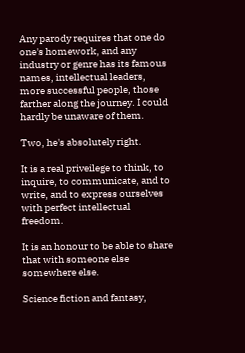Any parody requires that one do one's homework, and any industry or genre has its famous names, intellectual leaders, more successful people, those farther along the journey. I could hardly be unaware of them.

Two, he's absolutely right.

It is a real priveilege to think, to inquire, to communicate, and to write, and to express ourselves with perfect intellectual freedom.

It is an honour to be able to share that with someone else somewhere else.

Science fiction and fantasy,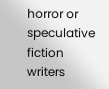horror or speculative fiction writers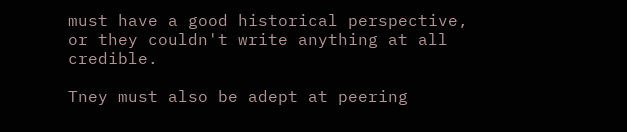must have a good historical perspective, or they couldn't write anything at all credible.

Tney must also be adept at peering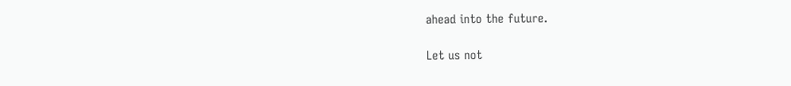ahead into the future.

Let us not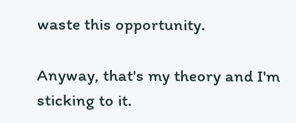waste this opportunity.

Anyway, that's my theory and I'm sticking to it.